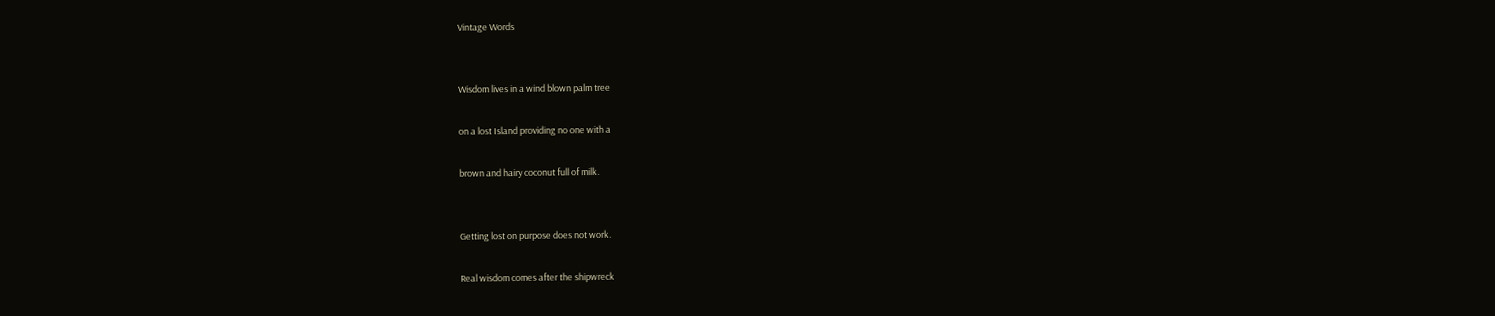Vintage Words


Wisdom lives in a wind blown palm tree

on a lost Island providing no one with a

brown and hairy coconut full of milk.


Getting lost on purpose does not work.

Real wisdom comes after the shipwreck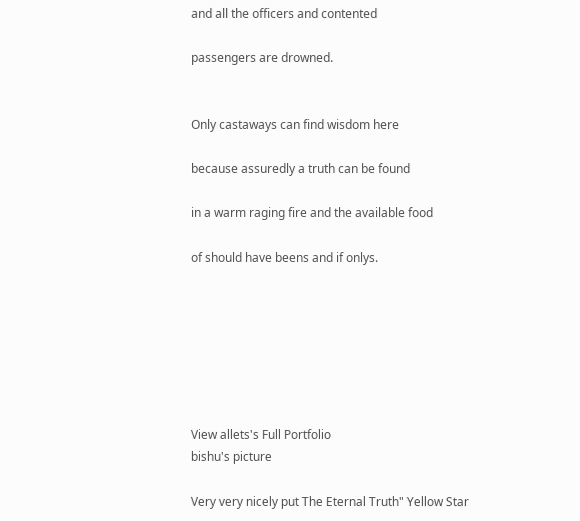and all the officers and contented

passengers are drowned.


Only castaways can find wisdom here

because assuredly a truth can be found

in a warm raging fire and the available food

of should have beens and if onlys.







View allets's Full Portfolio
bishu's picture

Very very nicely put The Eternal Truth" Yellow Star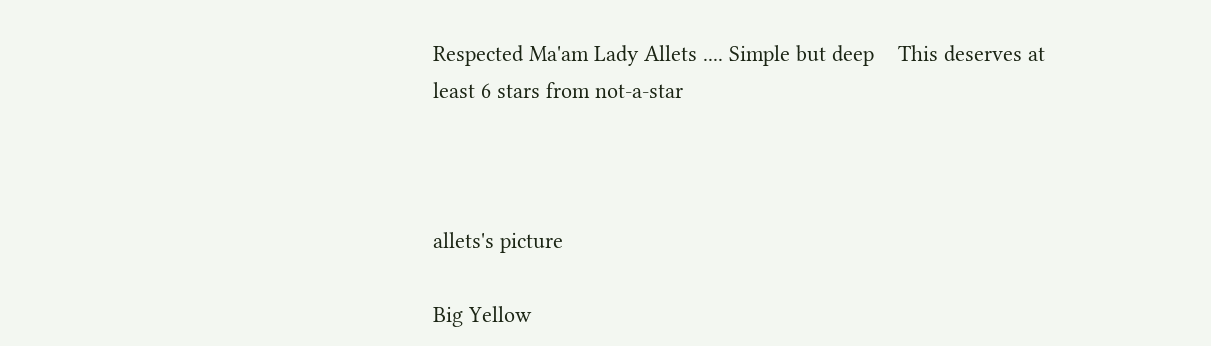Respected Ma'am Lady Allets .... Simple but deep    This deserves at least 6 stars from not-a-star



allets's picture

Big Yellow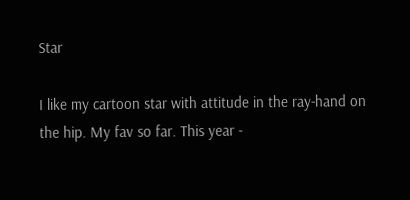Star

I like my cartoon star with attitude in the ray-hand on the hip. My fav so far. This year -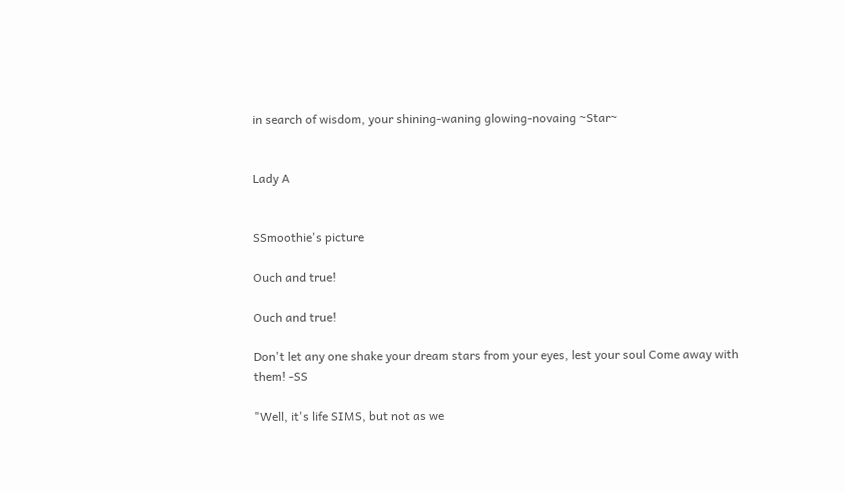in search of wisdom, your shining-waning glowing-novaing ~Star~


Lady A


SSmoothie's picture

Ouch and true!

Ouch and true!

Don't let any one shake your dream stars from your eyes, lest your soul Come away with them! -SS

"Well, it's life SIMS, but not as we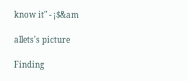know it" - ¡$&am

allets's picture

Finding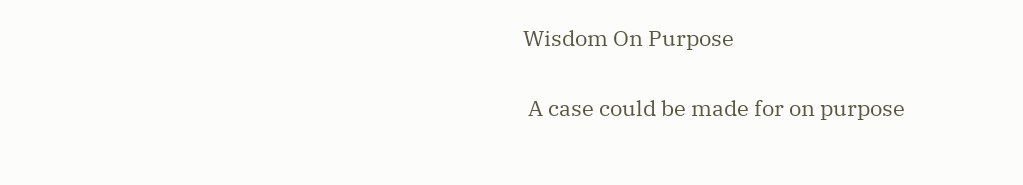Wisdom On Purpose

 A case could be made for on purpose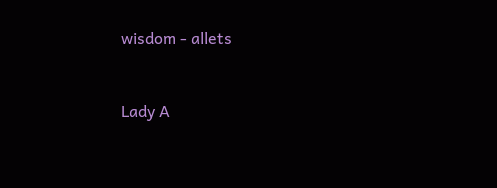wisdom - allets


Lady A